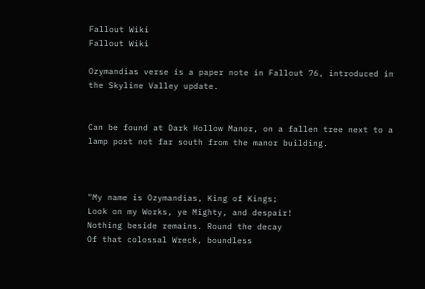Fallout Wiki
Fallout Wiki

Ozymandias verse is a paper note in Fallout 76, introduced in the Skyline Valley update.


Can be found at Dark Hollow Manor, on a fallen tree next to a lamp post not far south from the manor building.



"My name is Ozymandias, King of Kings;
Look on my Works, ye Mighty, and despair!
Nothing beside remains. Round the decay
Of that colossal Wreck, boundless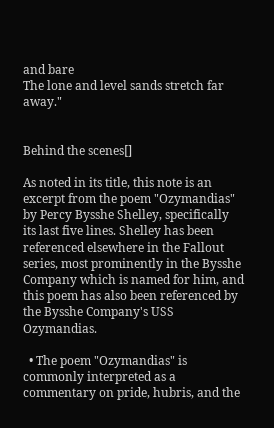and bare
The lone and level sands stretch far away."


Behind the scenes[]

As noted in its title, this note is an excerpt from the poem "Ozymandias" by Percy Bysshe Shelley, specifically its last five lines. Shelley has been referenced elsewhere in the Fallout series, most prominently in the Bysshe Company which is named for him, and this poem has also been referenced by the Bysshe Company's USS Ozymandias.

  • The poem "Ozymandias" is commonly interpreted as a commentary on pride, hubris, and the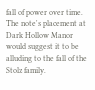fall of power over time. The note's placement at Dark Hollow Manor would suggest it to be alluding to the fall of the Stolz family.